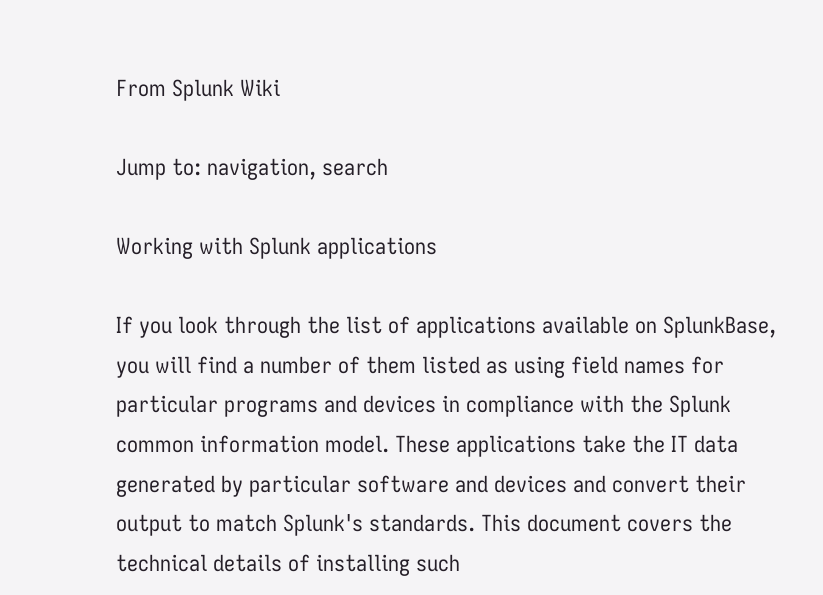From Splunk Wiki

Jump to: navigation, search

Working with Splunk applications

If you look through the list of applications available on SplunkBase, you will find a number of them listed as using field names for particular programs and devices in compliance with the Splunk common information model. These applications take the IT data generated by particular software and devices and convert their output to match Splunk's standards. This document covers the technical details of installing such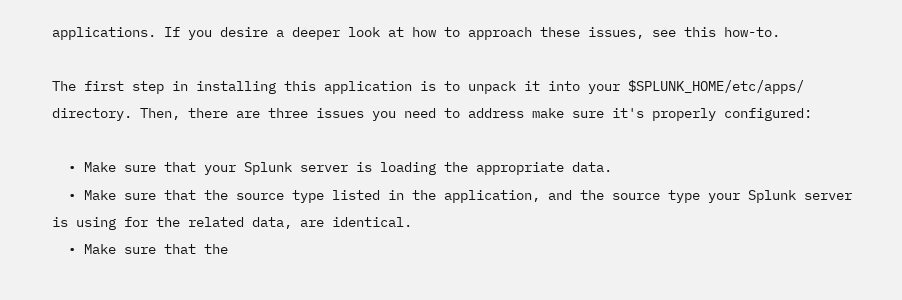applications. If you desire a deeper look at how to approach these issues, see this how-to.

The first step in installing this application is to unpack it into your $SPLUNK_HOME/etc/apps/ directory. Then, there are three issues you need to address make sure it's properly configured:

  • Make sure that your Splunk server is loading the appropriate data.
  • Make sure that the source type listed in the application, and the source type your Splunk server is using for the related data, are identical.
  • Make sure that the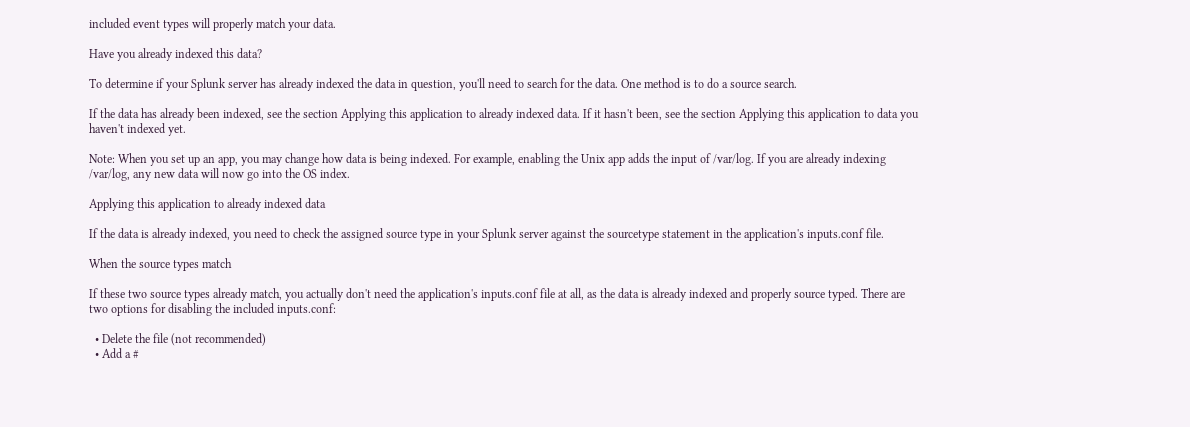included event types will properly match your data.

Have you already indexed this data?

To determine if your Splunk server has already indexed the data in question, you'll need to search for the data. One method is to do a source search.

If the data has already been indexed, see the section Applying this application to already indexed data. If it hasn't been, see the section Applying this application to data you haven't indexed yet.

Note: When you set up an app, you may change how data is being indexed. For example, enabling the Unix app adds the input of /var/log. If you are already indexing /var/log, any new data will now go into the OS index.

Applying this application to already indexed data

If the data is already indexed, you need to check the assigned source type in your Splunk server against the sourcetype statement in the application's inputs.conf file.

When the source types match

If these two source types already match, you actually don't need the application's inputs.conf file at all, as the data is already indexed and properly source typed. There are two options for disabling the included inputs.conf:

  • Delete the file (not recommended)
  • Add a #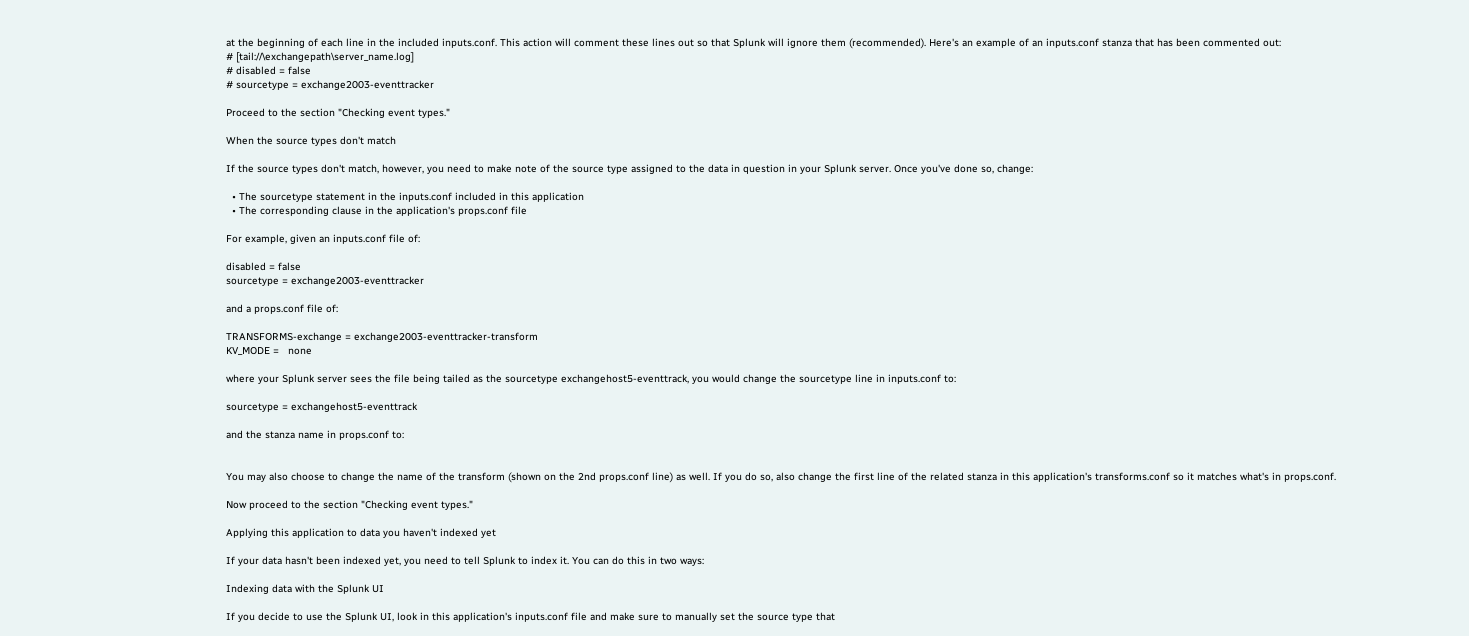at the beginning of each line in the included inputs.conf. This action will comment these lines out so that Splunk will ignore them (recommended). Here's an example of an inputs.conf stanza that has been commented out:
# [tail://\exchangepath\server_name.log]
# disabled = false
# sourcetype = exchange2003-eventtracker

Proceed to the section "Checking event types."

When the source types don't match

If the source types don't match, however, you need to make note of the source type assigned to the data in question in your Splunk server. Once you've done so, change:

  • The sourcetype statement in the inputs.conf included in this application
  • The corresponding clause in the application's props.conf file

For example, given an inputs.conf file of:

disabled = false
sourcetype = exchange2003-eventtracker

and a props.conf file of:

TRANSFORMS-exchange = exchange2003-eventtracker-transform
KV_MODE =   none

where your Splunk server sees the file being tailed as the sourcetype exchangehost5-eventtrack, you would change the sourcetype line in inputs.conf to:

sourcetype = exchangehost5-eventtrack

and the stanza name in props.conf to:


You may also choose to change the name of the transform (shown on the 2nd props.conf line) as well. If you do so, also change the first line of the related stanza in this application's transforms.conf so it matches what's in props.conf.

Now proceed to the section "Checking event types."

Applying this application to data you haven't indexed yet

If your data hasn't been indexed yet, you need to tell Splunk to index it. You can do this in two ways:

Indexing data with the Splunk UI

If you decide to use the Splunk UI, look in this application's inputs.conf file and make sure to manually set the source type that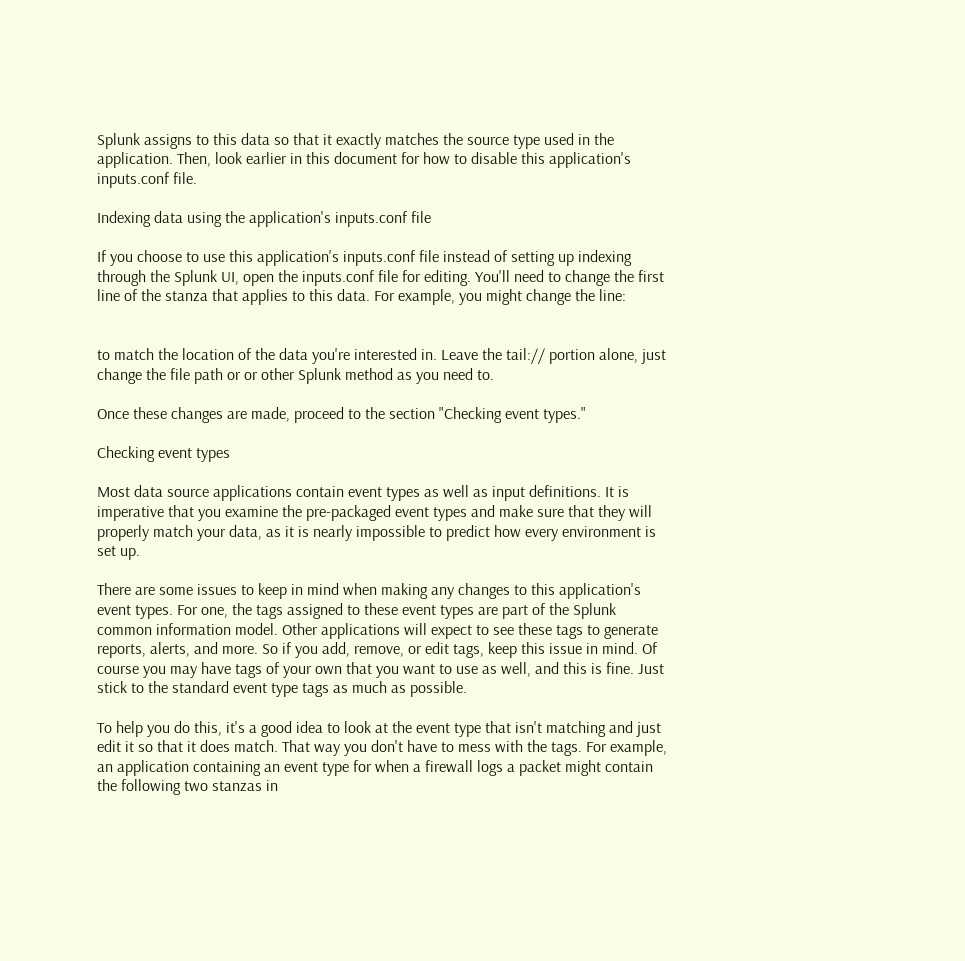Splunk assigns to this data so that it exactly matches the source type used in the application. Then, look earlier in this document for how to disable this application's inputs.conf file.

Indexing data using the application's inputs.conf file

If you choose to use this application's inputs.conf file instead of setting up indexing through the Splunk UI, open the inputs.conf file for editing. You'll need to change the first line of the stanza that applies to this data. For example, you might change the line:


to match the location of the data you're interested in. Leave the tail:// portion alone, just change the file path or or other Splunk method as you need to.

Once these changes are made, proceed to the section "Checking event types."

Checking event types

Most data source applications contain event types as well as input definitions. It is imperative that you examine the pre-packaged event types and make sure that they will properly match your data, as it is nearly impossible to predict how every environment is set up.

There are some issues to keep in mind when making any changes to this application's event types. For one, the tags assigned to these event types are part of the Splunk common information model. Other applications will expect to see these tags to generate reports, alerts, and more. So if you add, remove, or edit tags, keep this issue in mind. Of course you may have tags of your own that you want to use as well, and this is fine. Just stick to the standard event type tags as much as possible.

To help you do this, it's a good idea to look at the event type that isn't matching and just edit it so that it does match. That way you don't have to mess with the tags. For example, an application containing an event type for when a firewall logs a packet might contain the following two stanzas in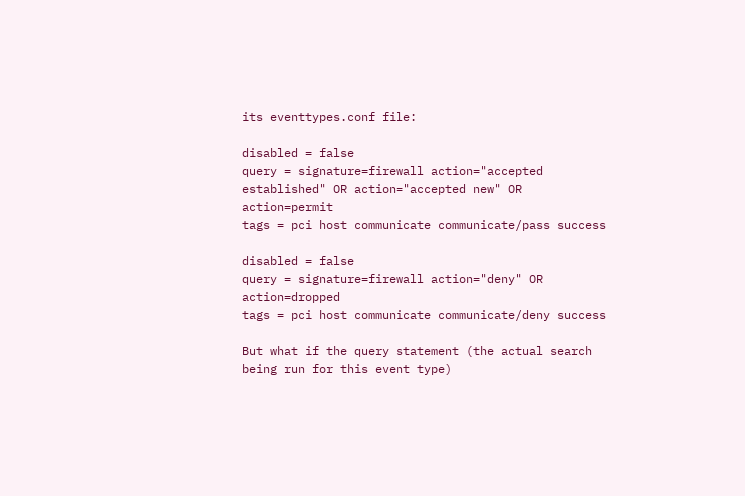its eventtypes.conf file:

disabled = false
query = signature=firewall action="accepted established" OR action="accepted new" OR action=permit
tags = pci host communicate communicate/pass success

disabled = false
query = signature=firewall action="deny" OR action=dropped
tags = pci host communicate communicate/deny success

But what if the query statement (the actual search being run for this event type)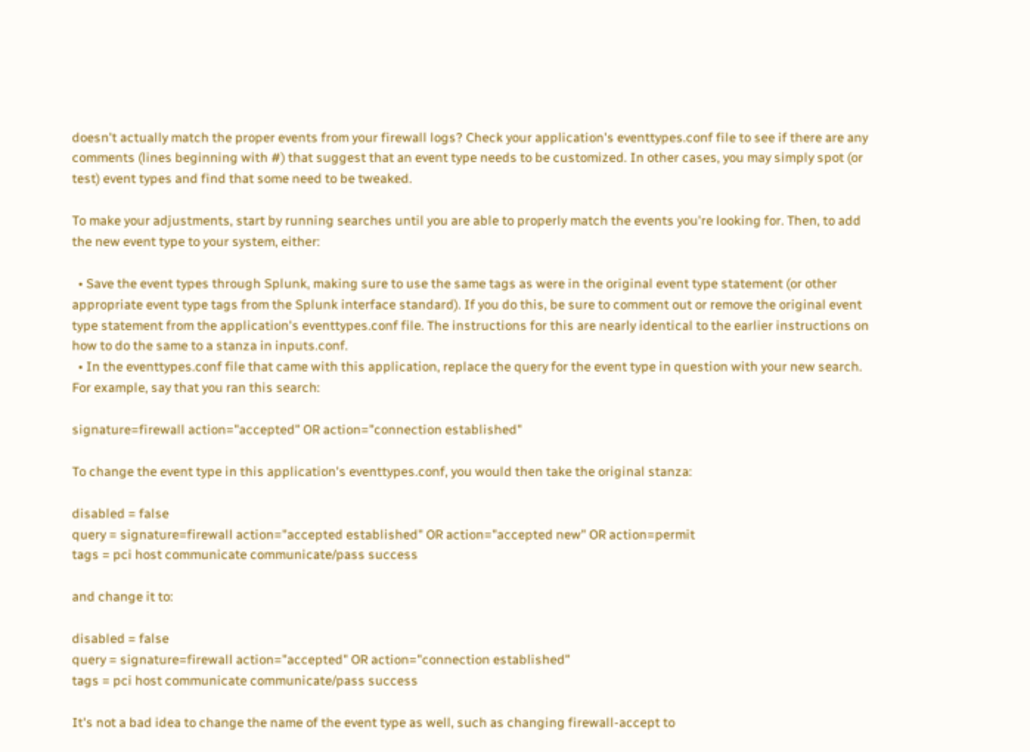doesn't actually match the proper events from your firewall logs? Check your application's eventtypes.conf file to see if there are any comments (lines beginning with #) that suggest that an event type needs to be customized. In other cases, you may simply spot (or test) event types and find that some need to be tweaked.

To make your adjustments, start by running searches until you are able to properly match the events you're looking for. Then, to add the new event type to your system, either:

  • Save the event types through Splunk, making sure to use the same tags as were in the original event type statement (or other appropriate event type tags from the Splunk interface standard). If you do this, be sure to comment out or remove the original event type statement from the application's eventtypes.conf file. The instructions for this are nearly identical to the earlier instructions on how to do the same to a stanza in inputs.conf.
  • In the eventtypes.conf file that came with this application, replace the query for the event type in question with your new search. For example, say that you ran this search:

signature=firewall action="accepted" OR action="connection established"

To change the event type in this application's eventtypes.conf, you would then take the original stanza:

disabled = false
query = signature=firewall action="accepted established" OR action="accepted new" OR action=permit
tags = pci host communicate communicate/pass success

and change it to:

disabled = false
query = signature=firewall action="accepted" OR action="connection established"
tags = pci host communicate communicate/pass success

It's not a bad idea to change the name of the event type as well, such as changing firewall-accept to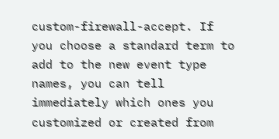custom-firewall-accept. If you choose a standard term to add to the new event type names, you can tell immediately which ones you customized or created from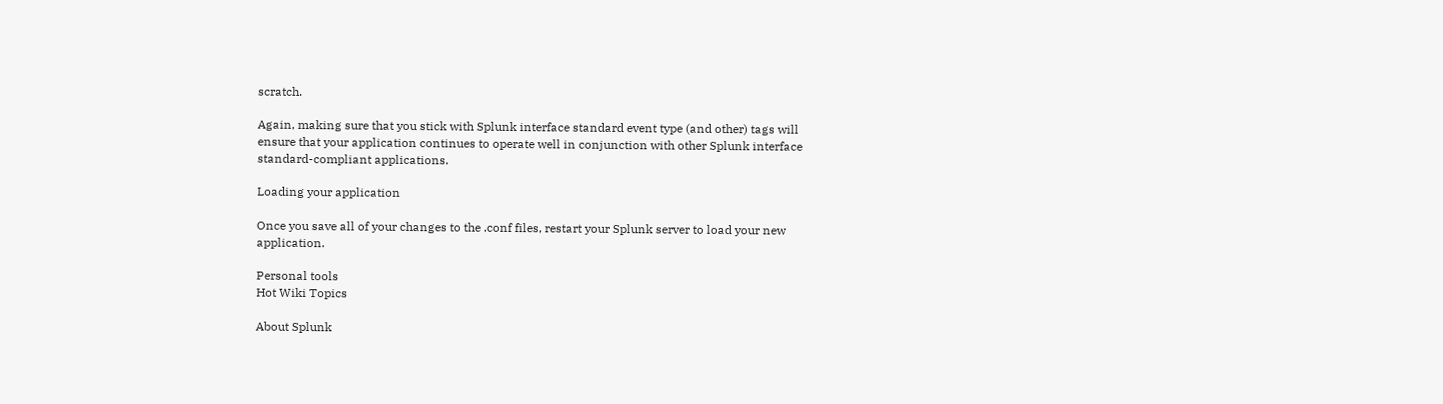scratch.

Again, making sure that you stick with Splunk interface standard event type (and other) tags will ensure that your application continues to operate well in conjunction with other Splunk interface standard-compliant applications.

Loading your application

Once you save all of your changes to the .conf files, restart your Splunk server to load your new application.

Personal tools
Hot Wiki Topics

About Splunk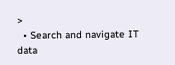>
  • Search and navigate IT data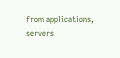from applications, servers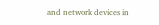and network devices in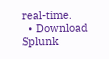real-time.
  • Download Splunk